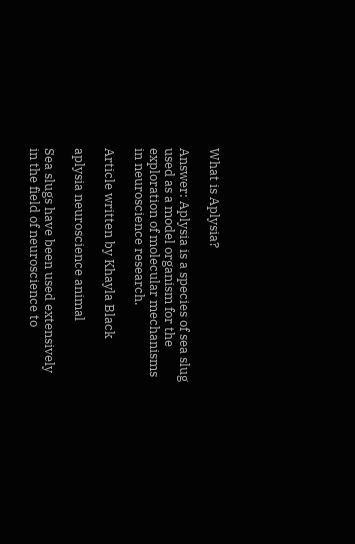What is Aplysia?

Answer: Aplysia is a species of sea slug used as a model organism for the exploration of molecular mechanisms in neuroscience research.

Article written by Khayla Black

aplysia neuroscience animal

Sea slugs have been used extensively in the field of neuroscience to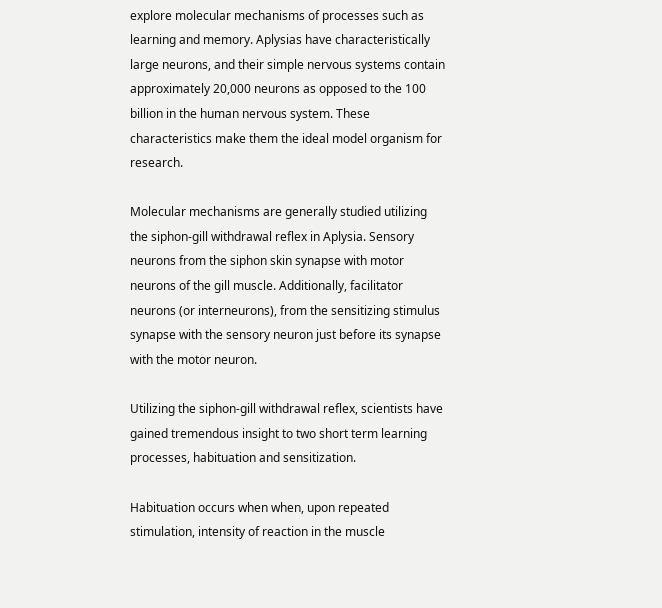explore molecular mechanisms of processes such as learning and memory. Aplysias have characteristically large neurons, and their simple nervous systems contain approximately 20,000 neurons as opposed to the 100 billion in the human nervous system. These characteristics make them the ideal model organism for research.

Molecular mechanisms are generally studied utilizing the siphon-gill withdrawal reflex in Aplysia. Sensory neurons from the siphon skin synapse with motor neurons of the gill muscle. Additionally, facilitator neurons (or interneurons), from the sensitizing stimulus synapse with the sensory neuron just before its synapse with the motor neuron.

Utilizing the siphon-gill withdrawal reflex, scientists have gained tremendous insight to two short term learning processes, habituation and sensitization.

Habituation occurs when when, upon repeated stimulation, intensity of reaction in the muscle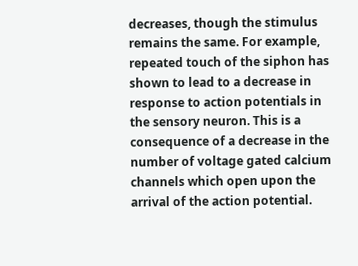decreases, though the stimulus remains the same. For example, repeated touch of the siphon has shown to lead to a decrease in response to action potentials in the sensory neuron. This is a consequence of a decrease in the number of voltage gated calcium channels which open upon the arrival of the action potential.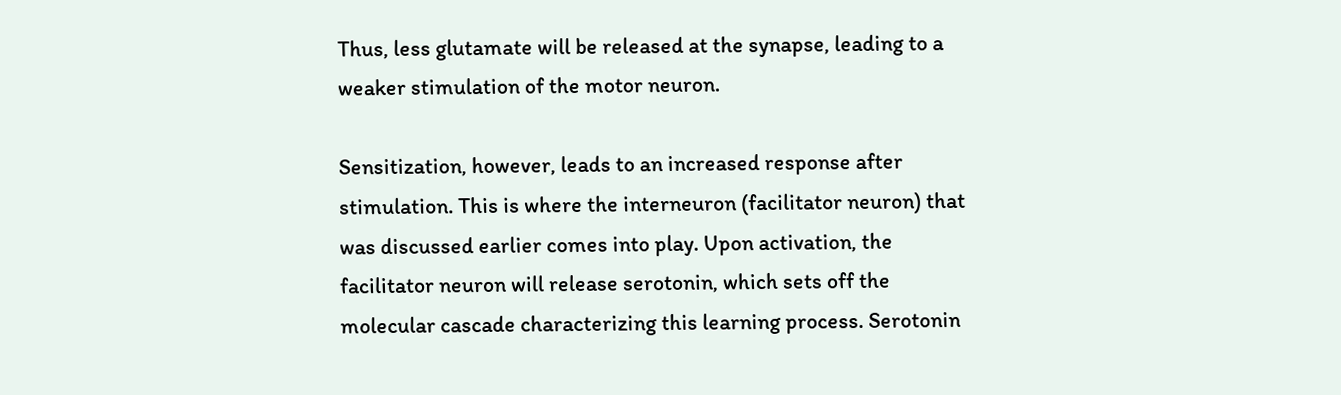Thus, less glutamate will be released at the synapse, leading to a weaker stimulation of the motor neuron.

Sensitization, however, leads to an increased response after stimulation. This is where the interneuron (facilitator neuron) that was discussed earlier comes into play. Upon activation, the facilitator neuron will release serotonin, which sets off the molecular cascade characterizing this learning process. Serotonin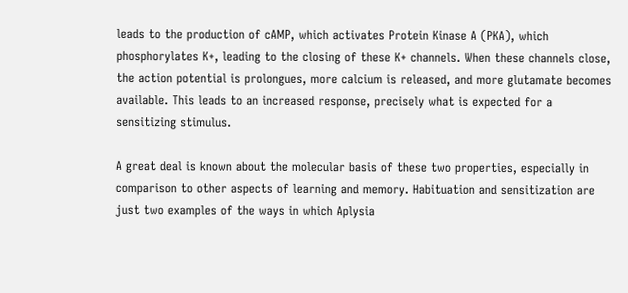leads to the production of cAMP, which activates Protein Kinase A (PKA), which phosphorylates K+, leading to the closing of these K+ channels. When these channels close, the action potential is prolongues, more calcium is released, and more glutamate becomes available. This leads to an increased response, precisely what is expected for a sensitizing stimulus.

A great deal is known about the molecular basis of these two properties, especially in comparison to other aspects of learning and memory. Habituation and sensitization are just two examples of the ways in which Aplysia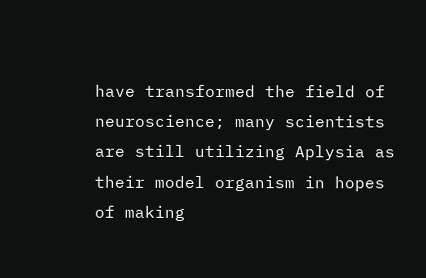have transformed the field of neuroscience; many scientists are still utilizing Aplysia as their model organism in hopes of making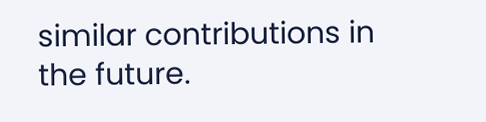similar contributions in the future.